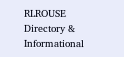RLROUSE Directory & Informational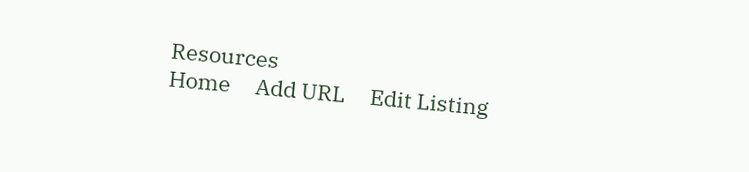Resources
Home     Add URL     Edit Listing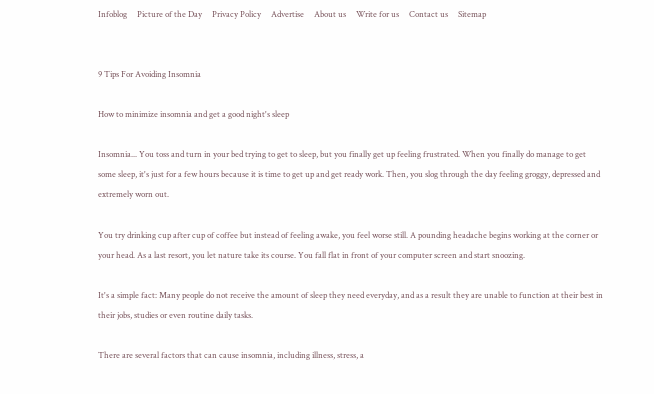Infoblog     Picture of the Day     Privacy Policy     Advertise     About us     Write for us     Contact us     Sitemap


9 Tips For Avoiding Insomnia

How to minimize insomnia and get a good night's sleep

Insomnia... You toss and turn in your bed trying to get to sleep, but you finally get up feeling frustrated. When you finally do manage to get some sleep, it's just for a few hours because it is time to get up and get ready work. Then, you slog through the day feeling groggy, depressed and extremely worn out.

You try drinking cup after cup of coffee but instead of feeling awake, you feel worse still. A pounding headache begins working at the corner or your head. As a last resort, you let nature take its course. You fall flat in front of your computer screen and start snoozing.

It's a simple fact: Many people do not receive the amount of sleep they need everyday, and as a result they are unable to function at their best in their jobs, studies or even routine daily tasks.

There are several factors that can cause insomnia, including illness, stress, a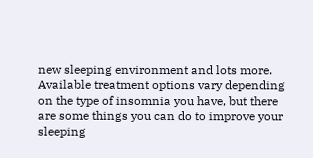new sleeping environment and lots more. Available treatment options vary depending on the type of insomnia you have, but there are some things you can do to improve your sleeping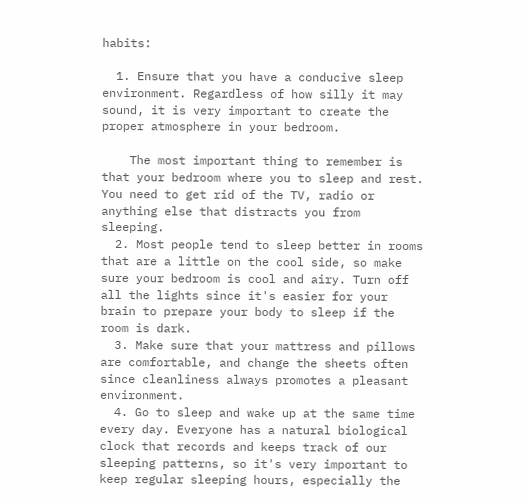habits:

  1. Ensure that you have a conducive sleep environment. Regardless of how silly it may sound, it is very important to create the proper atmosphere in your bedroom.

    The most important thing to remember is that your bedroom where you to sleep and rest. You need to get rid of the TV, radio or anything else that distracts you from sleeping.
  2. Most people tend to sleep better in rooms that are a little on the cool side, so make sure your bedroom is cool and airy. Turn off all the lights since it's easier for your brain to prepare your body to sleep if the room is dark.
  3. Make sure that your mattress and pillows are comfortable, and change the sheets often since cleanliness always promotes a pleasant environment.
  4. Go to sleep and wake up at the same time every day. Everyone has a natural biological clock that records and keeps track of our sleeping patterns, so it's very important to keep regular sleeping hours, especially the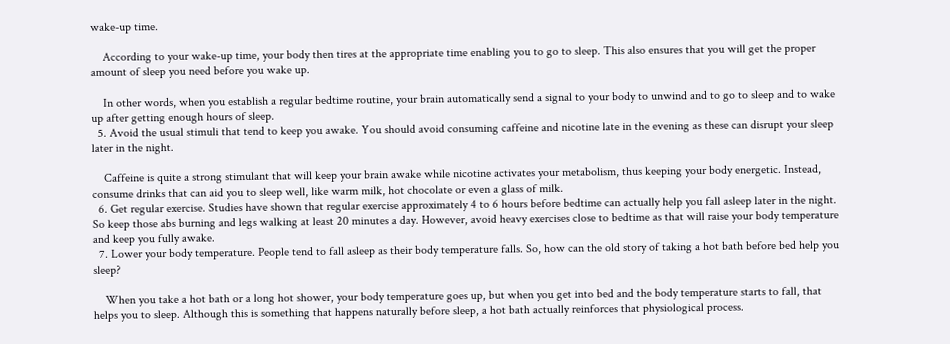wake-up time.

    According to your wake-up time, your body then tires at the appropriate time enabling you to go to sleep. This also ensures that you will get the proper amount of sleep you need before you wake up.

    In other words, when you establish a regular bedtime routine, your brain automatically send a signal to your body to unwind and to go to sleep and to wake up after getting enough hours of sleep.
  5. Avoid the usual stimuli that tend to keep you awake. You should avoid consuming caffeine and nicotine late in the evening as these can disrupt your sleep later in the night.

    Caffeine is quite a strong stimulant that will keep your brain awake while nicotine activates your metabolism, thus keeping your body energetic. Instead, consume drinks that can aid you to sleep well, like warm milk, hot chocolate or even a glass of milk.
  6. Get regular exercise. Studies have shown that regular exercise approximately 4 to 6 hours before bedtime can actually help you fall asleep later in the night. So keep those abs burning and legs walking at least 20 minutes a day. However, avoid heavy exercises close to bedtime as that will raise your body temperature and keep you fully awake.
  7. Lower your body temperature. People tend to fall asleep as their body temperature falls. So, how can the old story of taking a hot bath before bed help you sleep?

    When you take a hot bath or a long hot shower, your body temperature goes up, but when you get into bed and the body temperature starts to fall, that helps you to sleep. Although this is something that happens naturally before sleep, a hot bath actually reinforces that physiological process.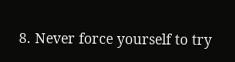8. Never force yourself to try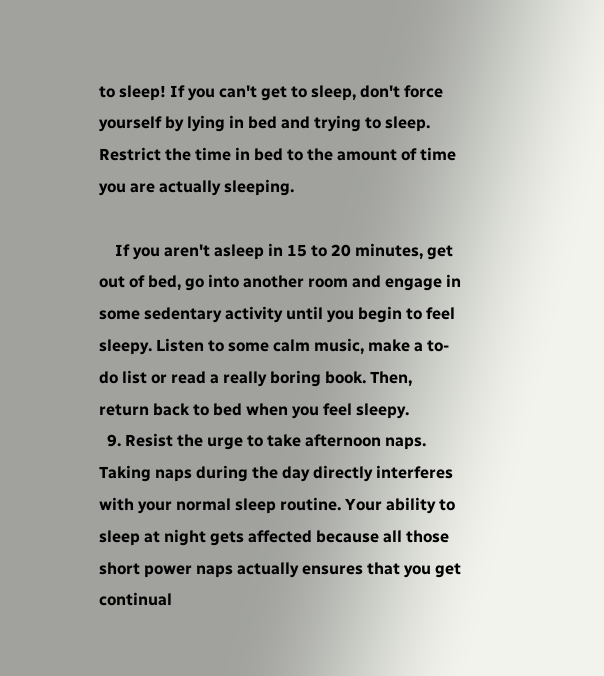to sleep! If you can't get to sleep, don't force yourself by lying in bed and trying to sleep. Restrict the time in bed to the amount of time you are actually sleeping.

    If you aren't asleep in 15 to 20 minutes, get out of bed, go into another room and engage in some sedentary activity until you begin to feel sleepy. Listen to some calm music, make a to-do list or read a really boring book. Then, return back to bed when you feel sleepy.
  9. Resist the urge to take afternoon naps. Taking naps during the day directly interferes with your normal sleep routine. Your ability to sleep at night gets affected because all those short power naps actually ensures that you get continual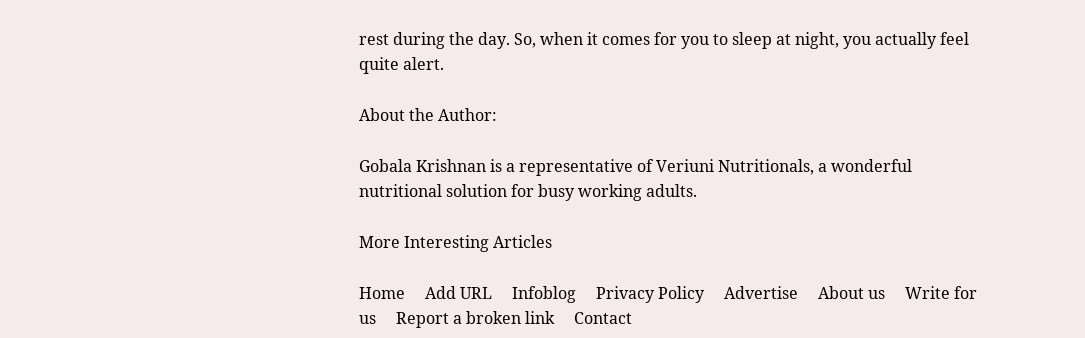rest during the day. So, when it comes for you to sleep at night, you actually feel quite alert.

About the Author:

Gobala Krishnan is a representative of Veriuni Nutritionals, a wonderful nutritional solution for busy working adults.

More Interesting Articles

Home     Add URL     Infoblog     Privacy Policy     Advertise     About us     Write for us     Report a broken link     Contact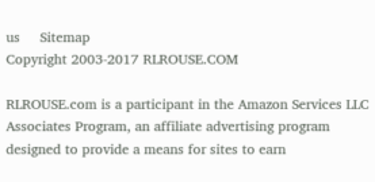us     Sitemap
Copyright 2003-2017 RLROUSE.COM

RLROUSE.com is a participant in the Amazon Services LLC Associates Program, an affiliate advertising program
designed to provide a means for sites to earn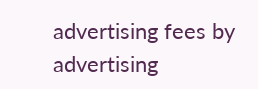advertising fees by advertising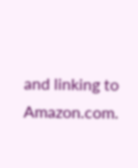and linking to Amazon.com.